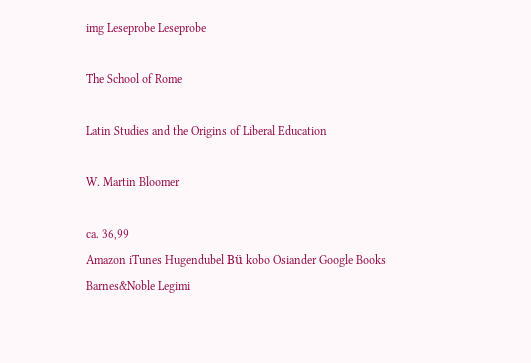img Leseprobe Leseprobe

The School of Rome

Latin Studies and the Origins of Liberal Education

W. Martin Bloomer

ca. 36,99
Amazon iTunes Hugendubel Bü kobo Osiander Google Books Barnes&Noble Legimi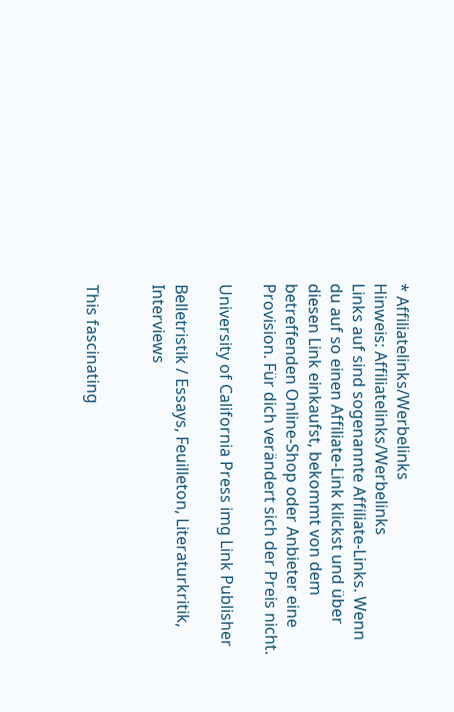* Affiliatelinks/Werbelinks
Hinweis: Affiliatelinks/Werbelinks
Links auf sind sogenannte Affiliate-Links. Wenn du auf so einen Affiliate-Link klickst und über diesen Link einkaufst, bekommt von dem betreffenden Online-Shop oder Anbieter eine Provision. Für dich verändert sich der Preis nicht.

University of California Press img Link Publisher

Belletristik / Essays, Feuilleton, Literaturkritik, Interviews


This fascinating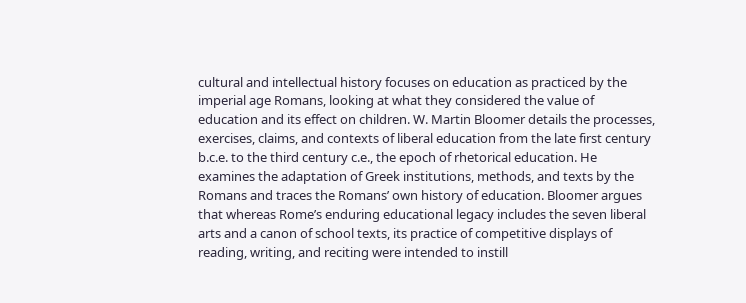cultural and intellectual history focuses on education as practiced by the imperial age Romans, looking at what they considered the value of education and its effect on children. W. Martin Bloomer details the processes, exercises, claims, and contexts of liberal education from the late first century b.c.e. to the third century c.e., the epoch of rhetorical education. He examines the adaptation of Greek institutions, methods, and texts by the Romans and traces the Romans’ own history of education. Bloomer argues that whereas Rome’s enduring educational legacy includes the seven liberal arts and a canon of school texts, its practice of competitive displays of reading, writing, and reciting were intended to instill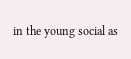in the young social as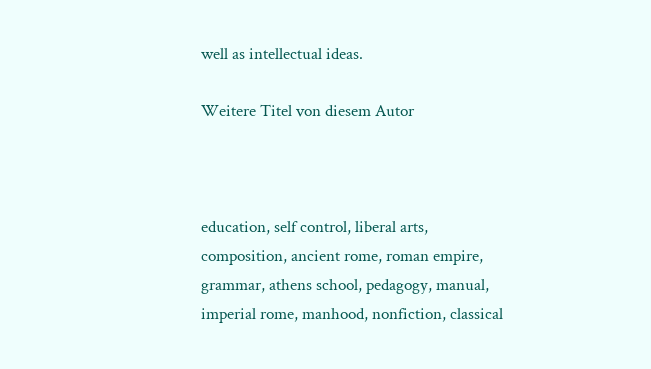well as intellectual ideas.

Weitere Titel von diesem Autor



education, self control, liberal arts, composition, ancient rome, roman empire, grammar, athens school, pedagogy, manual, imperial rome, manhood, nonfiction, classical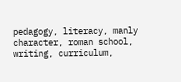pedagogy, literacy, manly character, roman school, writing, curriculum,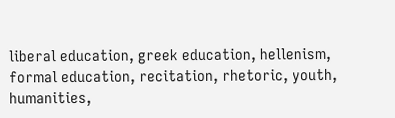liberal education, greek education, hellenism, formal education, recitation, rhetoric, youth, humanities,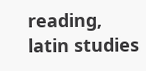reading, latin studies